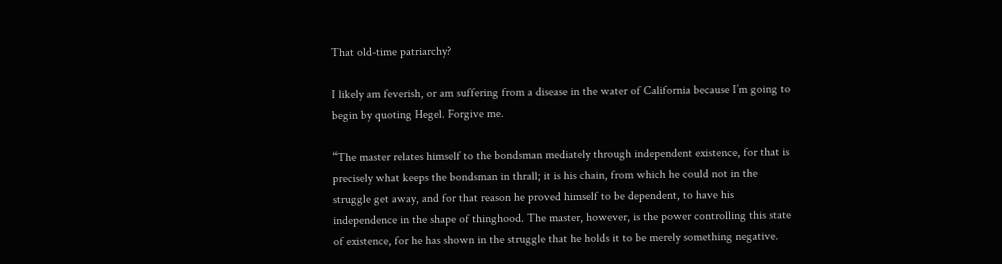That old-time patriarchy?

I likely am feverish, or am suffering from a disease in the water of California because I’m going to begin by quoting Hegel. Forgive me.

“The master relates himself to the bondsman mediately through independent existence, for that is precisely what keeps the bondsman in thrall; it is his chain, from which he could not in the struggle get away, and for that reason he proved himself to be dependent, to have his independence in the shape of thinghood. The master, however, is the power controlling this state of existence, for he has shown in the struggle that he holds it to be merely something negative.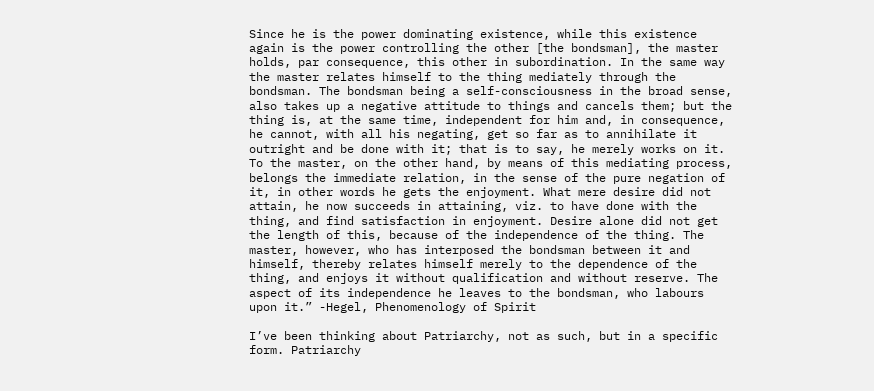Since he is the power dominating existence, while this existence again is the power controlling the other [the bondsman], the master holds, par consequence, this other in subordination. In the same way the master relates himself to the thing mediately through the bondsman. The bondsman being a self-consciousness in the broad sense, also takes up a negative attitude to things and cancels them; but the thing is, at the same time, independent for him and, in consequence, he cannot, with all his negating, get so far as to annihilate it outright and be done with it; that is to say, he merely works on it. To the master, on the other hand, by means of this mediating process, belongs the immediate relation, in the sense of the pure negation of it, in other words he gets the enjoyment. What mere desire did not attain, he now succeeds in attaining, viz. to have done with the thing, and find satisfaction in enjoyment. Desire alone did not get the length of this, because of the independence of the thing. The master, however, who has interposed the bondsman between it and himself, thereby relates himself merely to the dependence of the thing, and enjoys it without qualification and without reserve. The aspect of its independence he leaves to the bondsman, who labours upon it.” -Hegel, Phenomenology of Spirit

I’ve been thinking about Patriarchy, not as such, but in a specific form. Patriarchy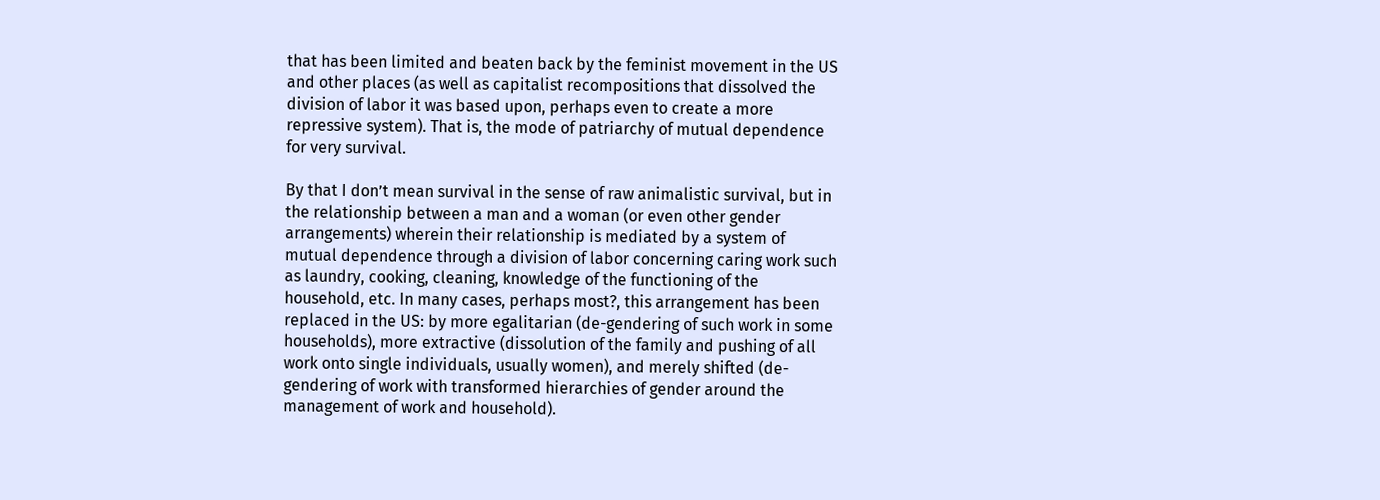that has been limited and beaten back by the feminist movement in the US and other places (as well as capitalist recompositions that dissolved the division of labor it was based upon, perhaps even to create a more repressive system). That is, the mode of patriarchy of mutual dependence for very survival.

By that I don’t mean survival in the sense of raw animalistic survival, but in the relationship between a man and a woman (or even other gender arrangements) wherein their relationship is mediated by a system of mutual dependence through a division of labor concerning caring work such as laundry, cooking, cleaning, knowledge of the functioning of the household, etc. In many cases, perhaps most?, this arrangement has been replaced in the US: by more egalitarian (de-gendering of such work in some households), more extractive (dissolution of the family and pushing of all work onto single individuals, usually women), and merely shifted (de-gendering of work with transformed hierarchies of gender around the management of work and household).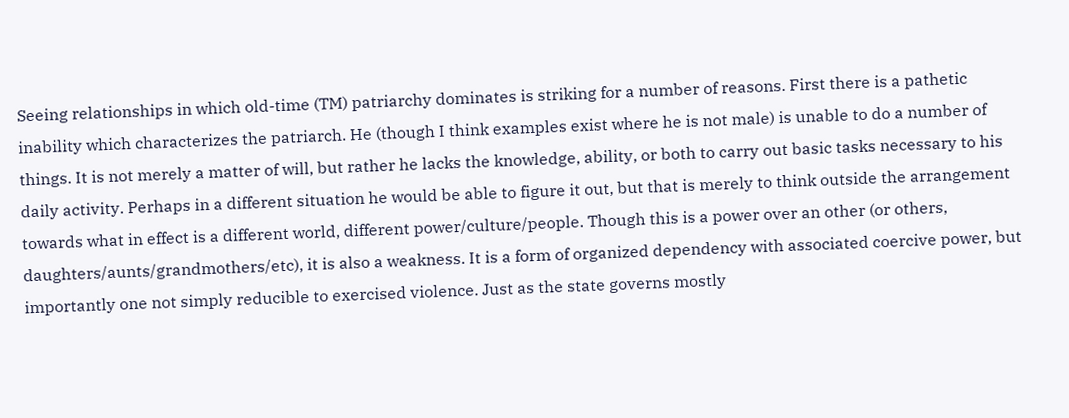Seeing relationships in which old-time (TM) patriarchy dominates is striking for a number of reasons. First there is a pathetic inability which characterizes the patriarch. He (though I think examples exist where he is not male) is unable to do a number of things. It is not merely a matter of will, but rather he lacks the knowledge, ability, or both to carry out basic tasks necessary to his daily activity. Perhaps in a different situation he would be able to figure it out, but that is merely to think outside the arrangement towards what in effect is a different world, different power/culture/people. Though this is a power over an other (or others, daughters/aunts/grandmothers/etc), it is also a weakness. It is a form of organized dependency with associated coercive power, but importantly one not simply reducible to exercised violence. Just as the state governs mostly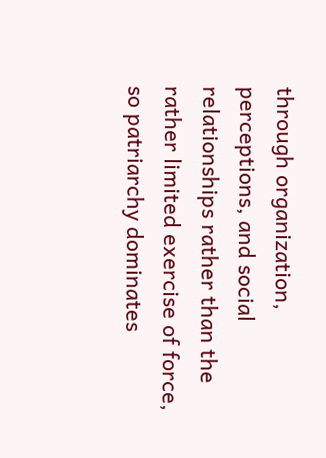through organization, perceptions, and social relationships rather than the rather limited exercise of force, so patriarchy dominates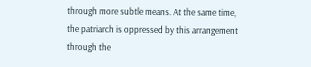through more subtle means. At the same time, the patriarch is oppressed by this arrangement through the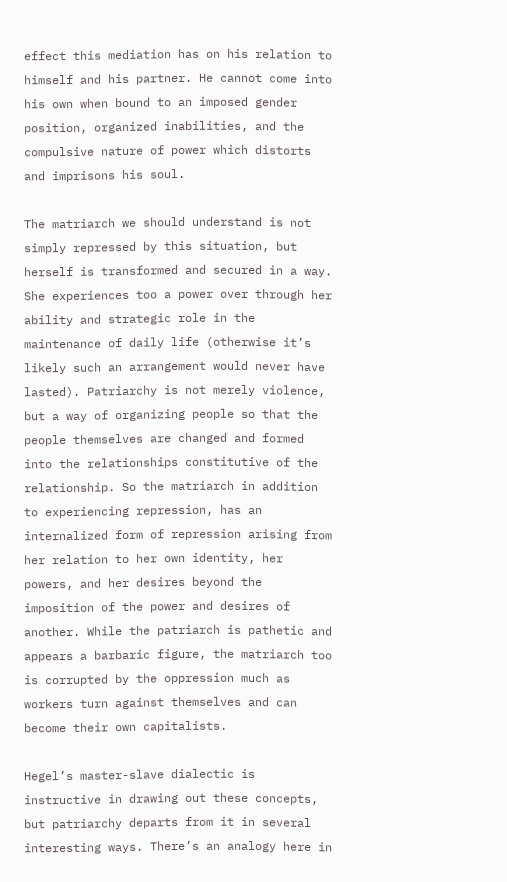effect this mediation has on his relation to himself and his partner. He cannot come into his own when bound to an imposed gender position, organized inabilities, and the compulsive nature of power which distorts and imprisons his soul.

The matriarch we should understand is not simply repressed by this situation, but herself is transformed and secured in a way. She experiences too a power over through her ability and strategic role in the maintenance of daily life (otherwise it’s likely such an arrangement would never have lasted). Patriarchy is not merely violence, but a way of organizing people so that the people themselves are changed and formed into the relationships constitutive of the relationship. So the matriarch in addition to experiencing repression, has an internalized form of repression arising from her relation to her own identity, her powers, and her desires beyond the imposition of the power and desires of another. While the patriarch is pathetic and appears a barbaric figure, the matriarch too is corrupted by the oppression much as workers turn against themselves and can become their own capitalists.

Hegel’s master-slave dialectic is instructive in drawing out these concepts, but patriarchy departs from it in several interesting ways. There’s an analogy here in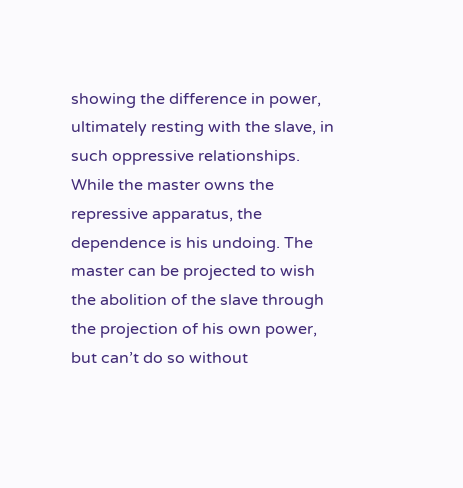showing the difference in power, ultimately resting with the slave, in such oppressive relationships. While the master owns the repressive apparatus, the dependence is his undoing. The master can be projected to wish the abolition of the slave through the projection of his own power, but can’t do so without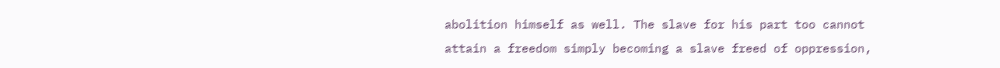abolition himself as well. The slave for his part too cannot attain a freedom simply becoming a slave freed of oppression,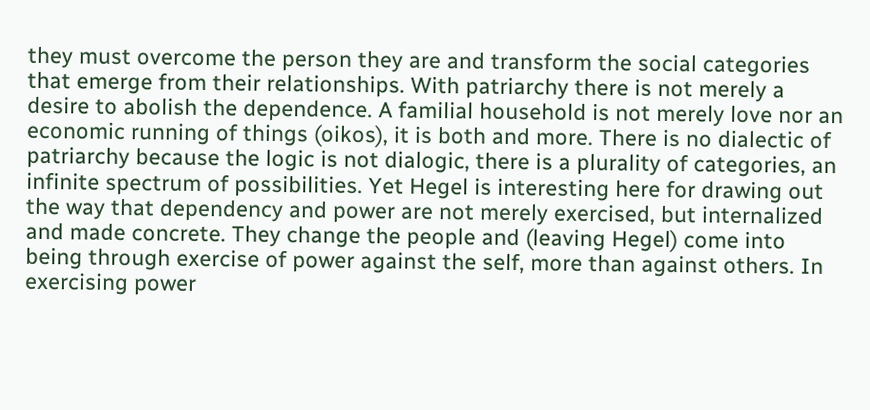they must overcome the person they are and transform the social categories that emerge from their relationships. With patriarchy there is not merely a desire to abolish the dependence. A familial household is not merely love nor an economic running of things (oikos), it is both and more. There is no dialectic of patriarchy because the logic is not dialogic, there is a plurality of categories, an infinite spectrum of possibilities. Yet Hegel is interesting here for drawing out the way that dependency and power are not merely exercised, but internalized and made concrete. They change the people and (leaving Hegel) come into being through exercise of power against the self, more than against others. In exercising power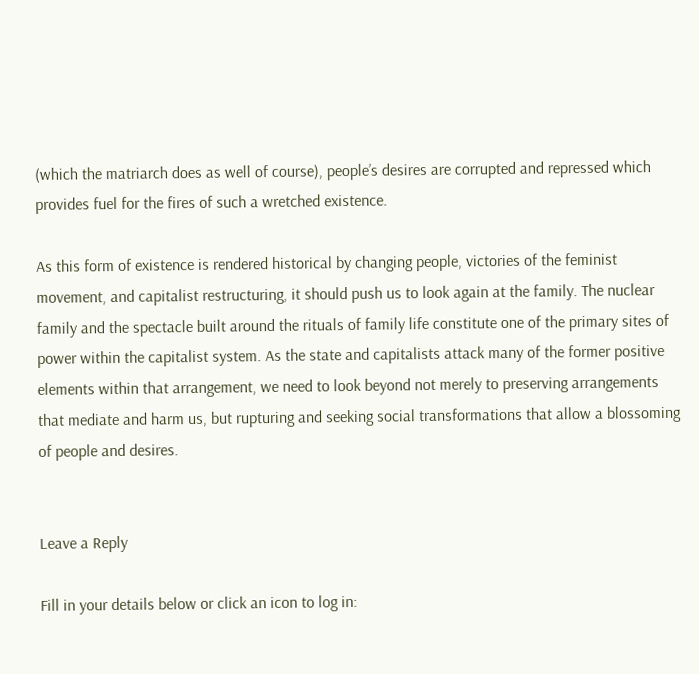(which the matriarch does as well of course), people’s desires are corrupted and repressed which provides fuel for the fires of such a wretched existence.

As this form of existence is rendered historical by changing people, victories of the feminist movement, and capitalist restructuring, it should push us to look again at the family. The nuclear family and the spectacle built around the rituals of family life constitute one of the primary sites of power within the capitalist system. As the state and capitalists attack many of the former positive elements within that arrangement, we need to look beyond not merely to preserving arrangements that mediate and harm us, but rupturing and seeking social transformations that allow a blossoming of people and desires.


Leave a Reply

Fill in your details below or click an icon to log in: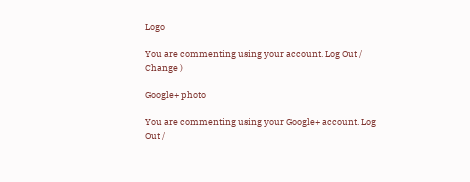Logo

You are commenting using your account. Log Out /  Change )

Google+ photo

You are commenting using your Google+ account. Log Out /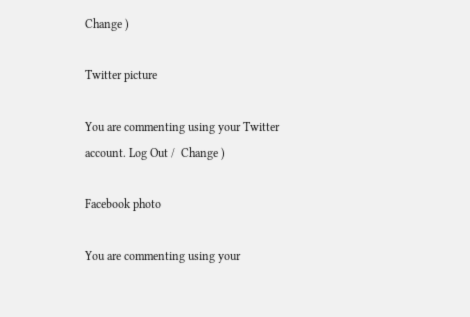Change )

Twitter picture

You are commenting using your Twitter account. Log Out /  Change )

Facebook photo

You are commenting using your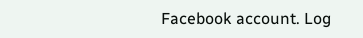Facebook account. Log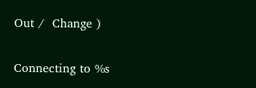Out /  Change )


Connecting to %s